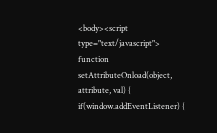<body><script type="text/javascript"> function setAttributeOnload(object, attribute, val) { if(window.addEventListener) {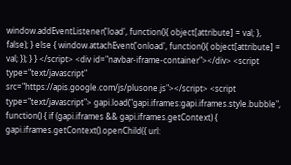window.addEventListener('load', function(){ object[attribute] = val; }, false); } else { window.attachEvent('onload', function(){ object[attribute] = val; }); } } </script> <div id="navbar-iframe-container"></div> <script type="text/javascript" src="https://apis.google.com/js/plusone.js"></script> <script type="text/javascript"> gapi.load("gapi.iframes:gapi.iframes.style.bubble", function() { if (gapi.iframes && gapi.iframes.getContext) { gapi.iframes.getContext().openChild({ url: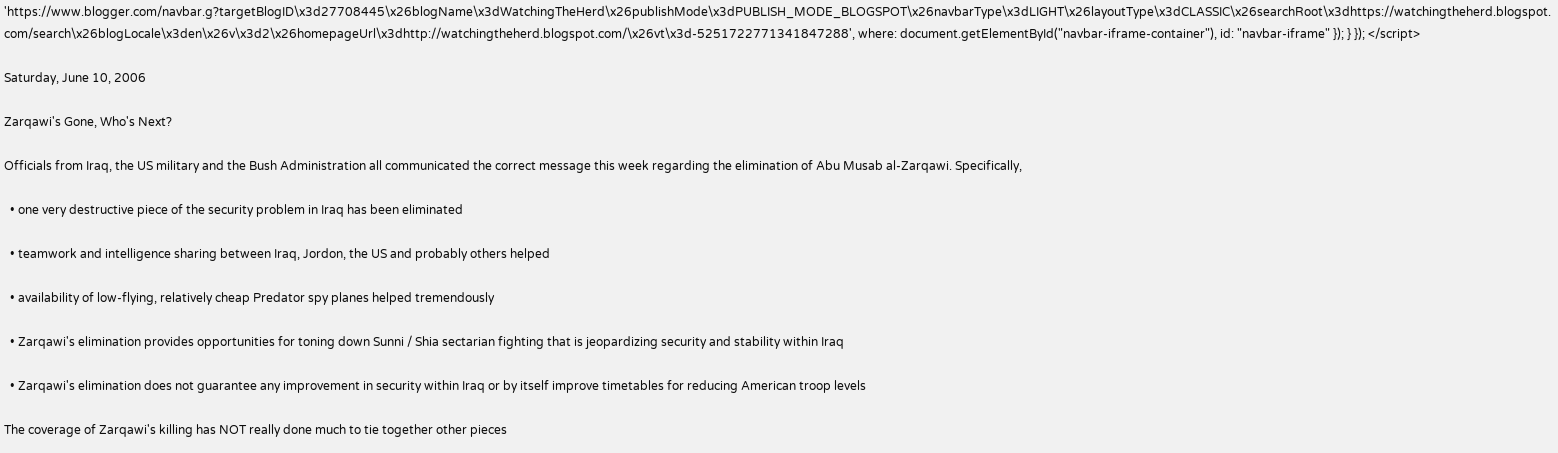'https://www.blogger.com/navbar.g?targetBlogID\x3d27708445\x26blogName\x3dWatchingTheHerd\x26publishMode\x3dPUBLISH_MODE_BLOGSPOT\x26navbarType\x3dLIGHT\x26layoutType\x3dCLASSIC\x26searchRoot\x3dhttps://watchingtheherd.blogspot.com/search\x26blogLocale\x3den\x26v\x3d2\x26homepageUrl\x3dhttp://watchingtheherd.blogspot.com/\x26vt\x3d-5251722771341847288', where: document.getElementById("navbar-iframe-container"), id: "navbar-iframe" }); } }); </script>

Saturday, June 10, 2006

Zarqawi's Gone, Who's Next?

Officials from Iraq, the US military and the Bush Administration all communicated the correct message this week regarding the elimination of Abu Musab al-Zarqawi. Specifically,

  • one very destructive piece of the security problem in Iraq has been eliminated

  • teamwork and intelligence sharing between Iraq, Jordon, the US and probably others helped

  • availability of low-flying, relatively cheap Predator spy planes helped tremendously

  • Zarqawi's elimination provides opportunities for toning down Sunni / Shia sectarian fighting that is jeopardizing security and stability within Iraq

  • Zarqawi's elimination does not guarantee any improvement in security within Iraq or by itself improve timetables for reducing American troop levels

The coverage of Zarqawi's killing has NOT really done much to tie together other pieces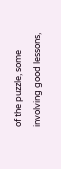of the puzzle, some involving good lessons,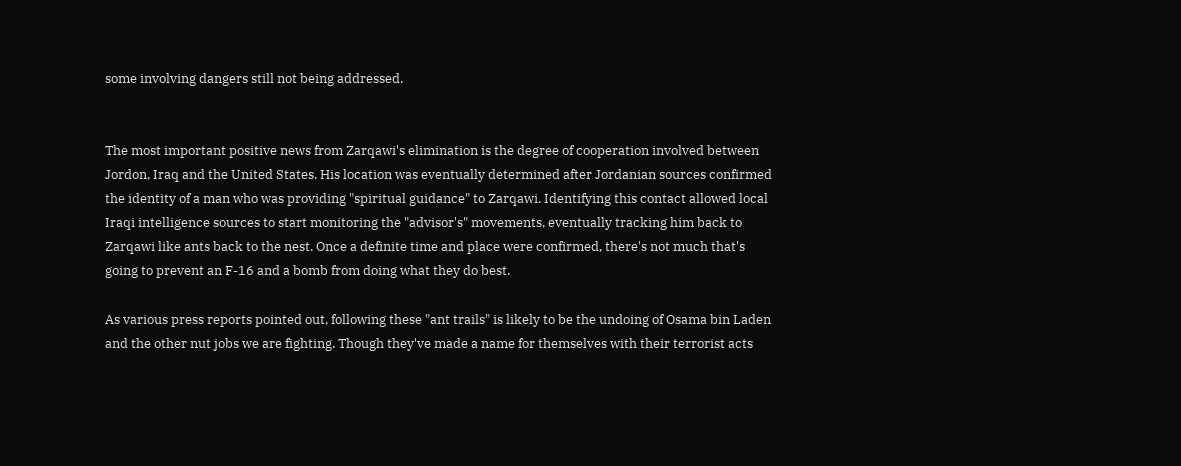some involving dangers still not being addressed.


The most important positive news from Zarqawi's elimination is the degree of cooperation involved between Jordon, Iraq and the United States. His location was eventually determined after Jordanian sources confirmed the identity of a man who was providing "spiritual guidance" to Zarqawi. Identifying this contact allowed local Iraqi intelligence sources to start monitoring the "advisor's" movements, eventually tracking him back to Zarqawi like ants back to the nest. Once a definite time and place were confirmed, there's not much that's going to prevent an F-16 and a bomb from doing what they do best.

As various press reports pointed out, following these "ant trails" is likely to be the undoing of Osama bin Laden and the other nut jobs we are fighting. Though they've made a name for themselves with their terrorist acts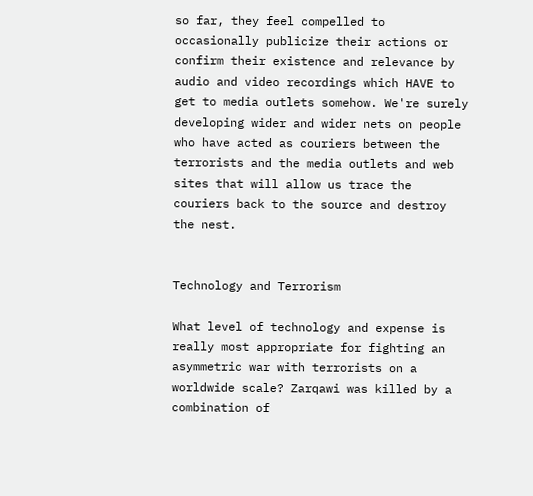so far, they feel compelled to occasionally publicize their actions or confirm their existence and relevance by audio and video recordings which HAVE to get to media outlets somehow. We're surely developing wider and wider nets on people who have acted as couriers between the terrorists and the media outlets and web sites that will allow us trace the couriers back to the source and destroy the nest.


Technology and Terrorism

What level of technology and expense is really most appropriate for fighting an asymmetric war with terrorists on a worldwide scale? Zarqawi was killed by a combination of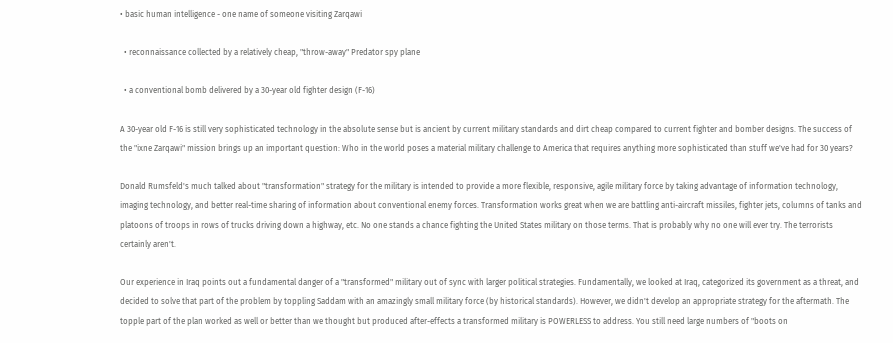• basic human intelligence - one name of someone visiting Zarqawi

  • reconnaissance collected by a relatively cheap, "throw-away" Predator spy plane

  • a conventional bomb delivered by a 30-year old fighter design (F-16)

A 30-year old F-16 is still very sophisticated technology in the absolute sense but is ancient by current military standards and dirt cheap compared to current fighter and bomber designs. The success of the "ixne Zarqawi" mission brings up an important question: Who in the world poses a material military challenge to America that requires anything more sophisticated than stuff we've had for 30 years?

Donald Rumsfeld's much talked about "transformation" strategy for the military is intended to provide a more flexible, responsive, agile military force by taking advantage of information technology, imaging technology, and better real-time sharing of information about conventional enemy forces. Transformation works great when we are battling anti-aircraft missiles, fighter jets, columns of tanks and platoons of troops in rows of trucks driving down a highway, etc. No one stands a chance fighting the United States military on those terms. That is probably why no one will ever try. The terrorists certainly aren't.

Our experience in Iraq points out a fundamental danger of a "transformed" military out of sync with larger political strategies. Fundamentally, we looked at Iraq, categorized its government as a threat, and decided to solve that part of the problem by toppling Saddam with an amazingly small military force (by historical standards). However, we didn't develop an appropriate strategy for the aftermath. The topple part of the plan worked as well or better than we thought but produced after-effects a transformed military is POWERLESS to address. You still need large numbers of "boots on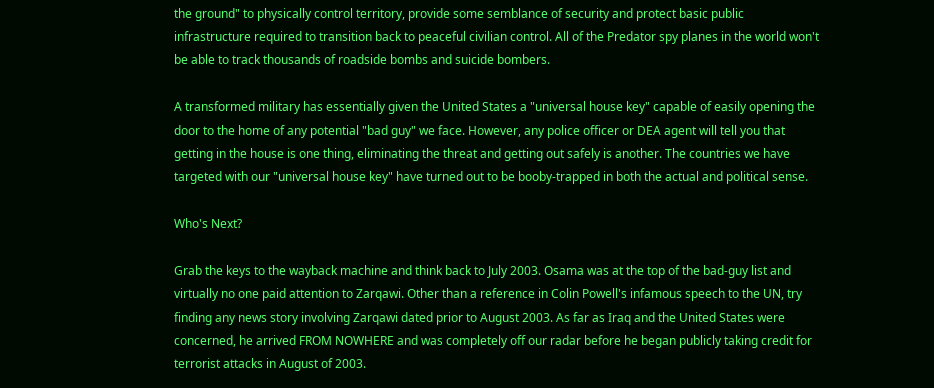the ground" to physically control territory, provide some semblance of security and protect basic public infrastructure required to transition back to peaceful civilian control. All of the Predator spy planes in the world won't be able to track thousands of roadside bombs and suicide bombers.

A transformed military has essentially given the United States a "universal house key" capable of easily opening the door to the home of any potential "bad guy" we face. However, any police officer or DEA agent will tell you that getting in the house is one thing, eliminating the threat and getting out safely is another. The countries we have targeted with our "universal house key" have turned out to be booby-trapped in both the actual and political sense.

Who's Next?

Grab the keys to the wayback machine and think back to July 2003. Osama was at the top of the bad-guy list and virtually no one paid attention to Zarqawi. Other than a reference in Colin Powell's infamous speech to the UN, try finding any news story involving Zarqawi dated prior to August 2003. As far as Iraq and the United States were concerned, he arrived FROM NOWHERE and was completely off our radar before he began publicly taking credit for terrorist attacks in August of 2003.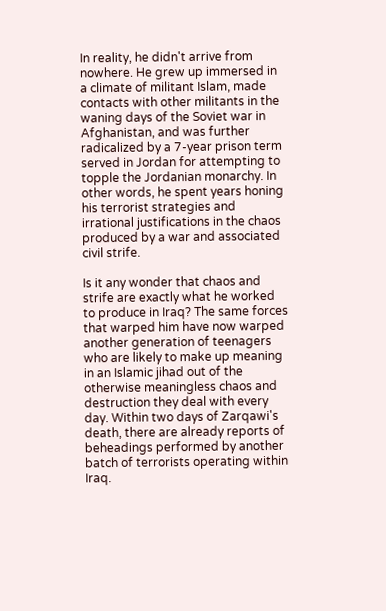In reality, he didn't arrive from nowhere. He grew up immersed in a climate of militant Islam, made contacts with other militants in the waning days of the Soviet war in Afghanistan, and was further radicalized by a 7-year prison term served in Jordan for attempting to topple the Jordanian monarchy. In other words, he spent years honing his terrorist strategies and irrational justifications in the chaos produced by a war and associated civil strife.

Is it any wonder that chaos and strife are exactly what he worked to produce in Iraq? The same forces that warped him have now warped another generation of teenagers who are likely to make up meaning in an Islamic jihad out of the otherwise meaningless chaos and destruction they deal with every day. Within two days of Zarqawi's death, there are already reports of beheadings performed by another batch of terrorists operating within Iraq.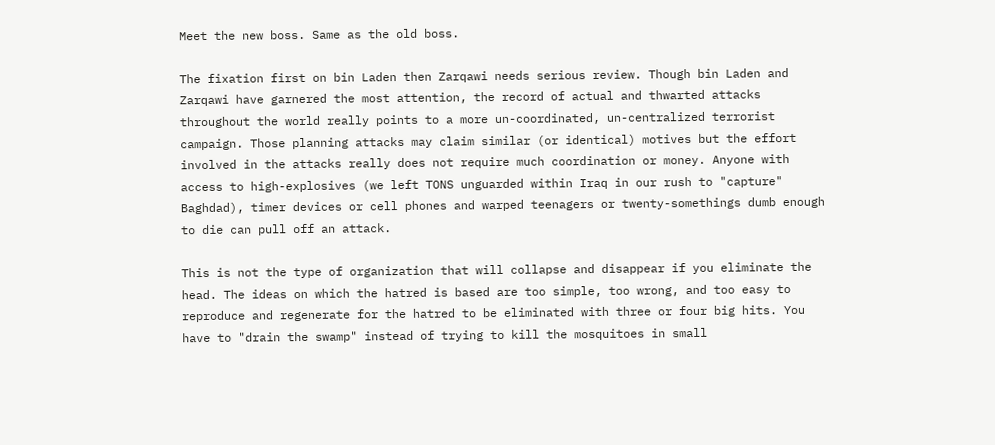Meet the new boss. Same as the old boss.

The fixation first on bin Laden then Zarqawi needs serious review. Though bin Laden and Zarqawi have garnered the most attention, the record of actual and thwarted attacks throughout the world really points to a more un-coordinated, un-centralized terrorist campaign. Those planning attacks may claim similar (or identical) motives but the effort involved in the attacks really does not require much coordination or money. Anyone with access to high-explosives (we left TONS unguarded within Iraq in our rush to "capture" Baghdad), timer devices or cell phones and warped teenagers or twenty-somethings dumb enough to die can pull off an attack.

This is not the type of organization that will collapse and disappear if you eliminate the head. The ideas on which the hatred is based are too simple, too wrong, and too easy to reproduce and regenerate for the hatred to be eliminated with three or four big hits. You have to "drain the swamp" instead of trying to kill the mosquitoes in small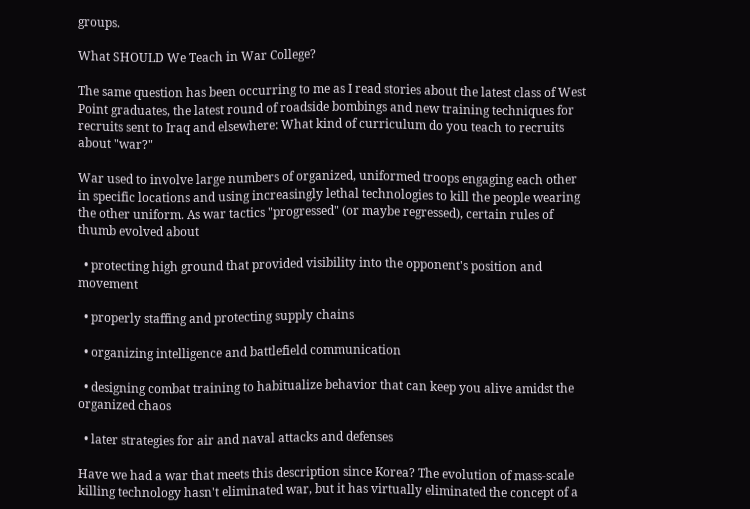groups.

What SHOULD We Teach in War College?

The same question has been occurring to me as I read stories about the latest class of West Point graduates, the latest round of roadside bombings and new training techniques for recruits sent to Iraq and elsewhere: What kind of curriculum do you teach to recruits about "war?"

War used to involve large numbers of organized, uniformed troops engaging each other in specific locations and using increasingly lethal technologies to kill the people wearing the other uniform. As war tactics "progressed" (or maybe regressed), certain rules of thumb evolved about

  • protecting high ground that provided visibility into the opponent's position and movement

  • properly staffing and protecting supply chains

  • organizing intelligence and battlefield communication

  • designing combat training to habitualize behavior that can keep you alive amidst the organized chaos

  • later strategies for air and naval attacks and defenses

Have we had a war that meets this description since Korea? The evolution of mass-scale killing technology hasn't eliminated war, but it has virtually eliminated the concept of a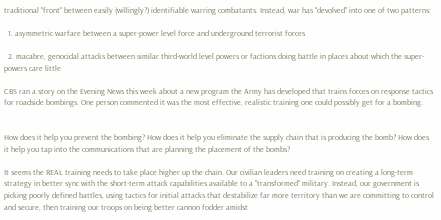traditional "front" between easily (willingly?) identifiable warring combatants. Instead, war has "devolved" into one of two patterns:

  1. asymmetric warfare between a super-power level force and underground terrorist forces

  2. macabre, genocidal attacks between similar third-world level powers or factions doing battle in places about which the super-powers care little

CBS ran a story on the Evening News this week about a new program the Army has developed that trains forces on response tactics for roadside bombings. One person commented it was the most effective, realistic training one could possibly get for a bombing.


How does it help you prevent the bombing? How does it help you eliminate the supply chain that is producing the bomb? How does it help you tap into the communications that are planning the placement of the bombs?

It seems the REAL training needs to take place higher up the chain. Our civilian leaders need training on creating a long-term strategy in better sync with the short-term attack capabilities available to a "transformed" military. Instead, our government is picking poorly defined battles, using tactics for initial attacks that destabilize far more territory than we are committing to control and secure, then training our troops on being better cannon fodder amidst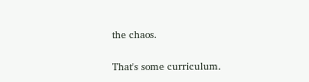the chaos.

That's some curriculum.